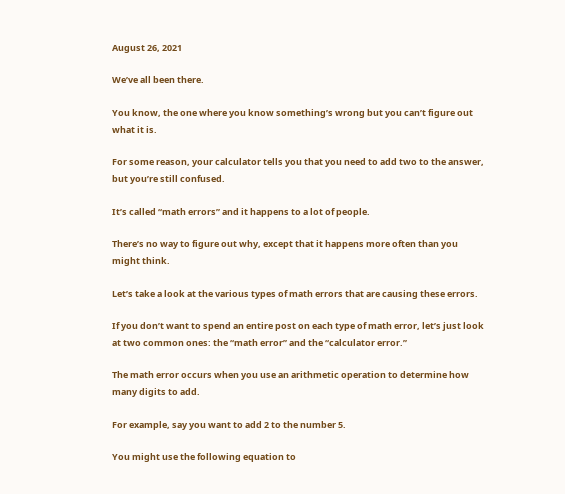August 26, 2021

We’ve all been there.

You know, the one where you know something’s wrong but you can’t figure out what it is.

For some reason, your calculator tells you that you need to add two to the answer, but you’re still confused.

It’s called “math errors” and it happens to a lot of people.

There’s no way to figure out why, except that it happens more often than you might think.

Let’s take a look at the various types of math errors that are causing these errors.

If you don’t want to spend an entire post on each type of math error, let’s just look at two common ones: the “math error” and the “calculator error.”

The math error occurs when you use an arithmetic operation to determine how many digits to add.

For example, say you want to add 2 to the number 5.

You might use the following equation to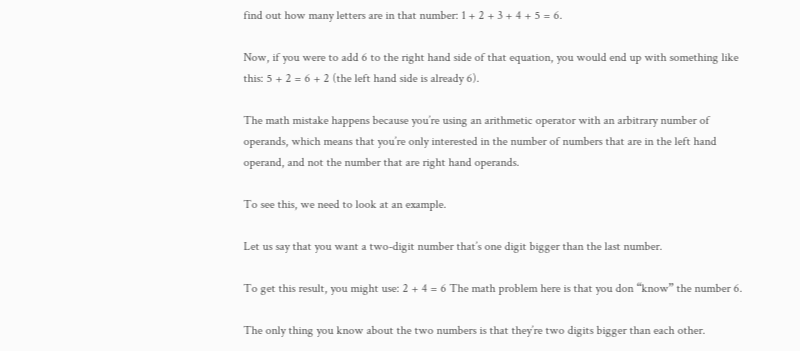find out how many letters are in that number: 1 + 2 + 3 + 4 + 5 = 6.

Now, if you were to add 6 to the right hand side of that equation, you would end up with something like this: 5 + 2 = 6 + 2 (the left hand side is already 6).

The math mistake happens because you’re using an arithmetic operator with an arbitrary number of operands, which means that you’re only interested in the number of numbers that are in the left hand operand, and not the number that are right hand operands.

To see this, we need to look at an example.

Let us say that you want a two-digit number that’s one digit bigger than the last number.

To get this result, you might use: 2 + 4 = 6 The math problem here is that you don “know” the number 6.

The only thing you know about the two numbers is that they’re two digits bigger than each other.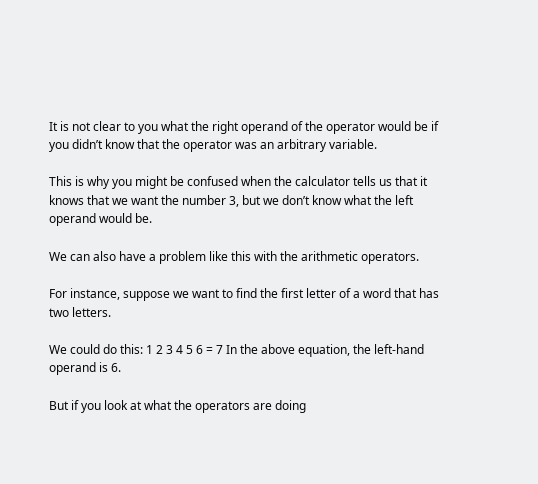It is not clear to you what the right operand of the operator would be if you didn’t know that the operator was an arbitrary variable.

This is why you might be confused when the calculator tells us that it knows that we want the number 3, but we don’t know what the left operand would be.

We can also have a problem like this with the arithmetic operators.

For instance, suppose we want to find the first letter of a word that has two letters.

We could do this: 1 2 3 4 5 6 = 7 In the above equation, the left-hand operand is 6.

But if you look at what the operators are doing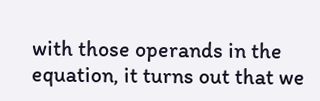with those operands in the equation, it turns out that we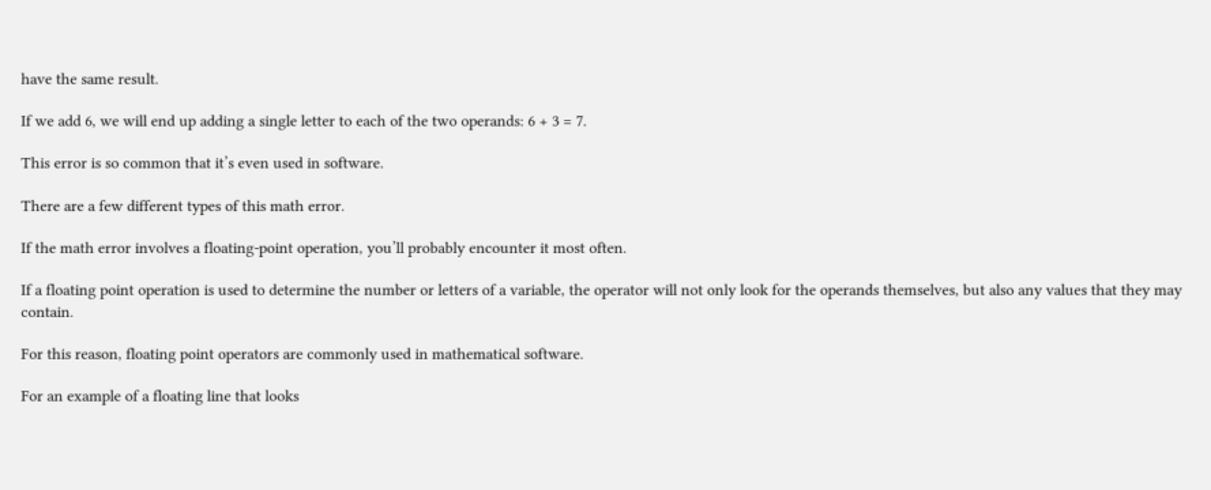have the same result.

If we add 6, we will end up adding a single letter to each of the two operands: 6 + 3 = 7.

This error is so common that it’s even used in software.

There are a few different types of this math error.

If the math error involves a floating-point operation, you’ll probably encounter it most often.

If a floating point operation is used to determine the number or letters of a variable, the operator will not only look for the operands themselves, but also any values that they may contain.

For this reason, floating point operators are commonly used in mathematical software.

For an example of a floating line that looks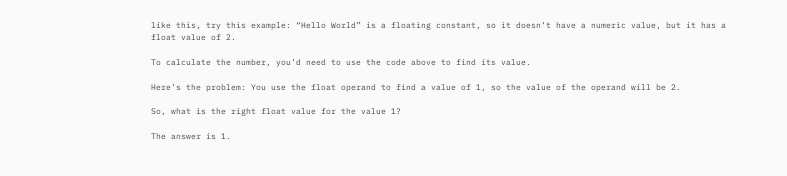like this, try this example: “Hello World” is a floating constant, so it doesn’t have a numeric value, but it has a float value of 2.

To calculate the number, you’d need to use the code above to find its value.

Here’s the problem: You use the float operand to find a value of 1, so the value of the operand will be 2.

So, what is the right float value for the value 1?

The answer is 1.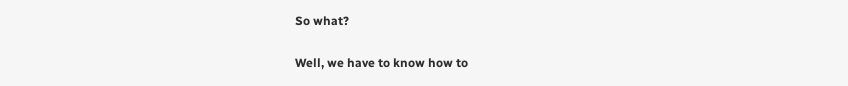So what?

Well, we have to know how to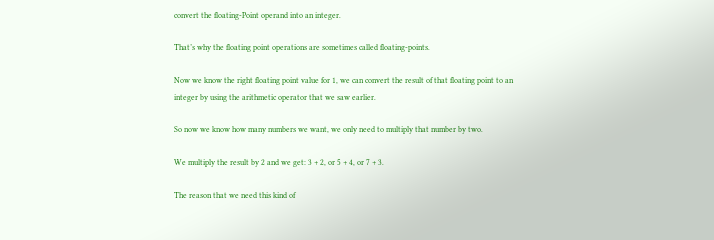convert the floating-Point operand into an integer.

That’s why the floating point operations are sometimes called floating-points.

Now we know the right floating point value for 1, we can convert the result of that floating point to an integer by using the arithmetic operator that we saw earlier.

So now we know how many numbers we want, we only need to multiply that number by two.

We multiply the result by 2 and we get: 3 + 2, or 5 + 4, or 7 + 3.

The reason that we need this kind of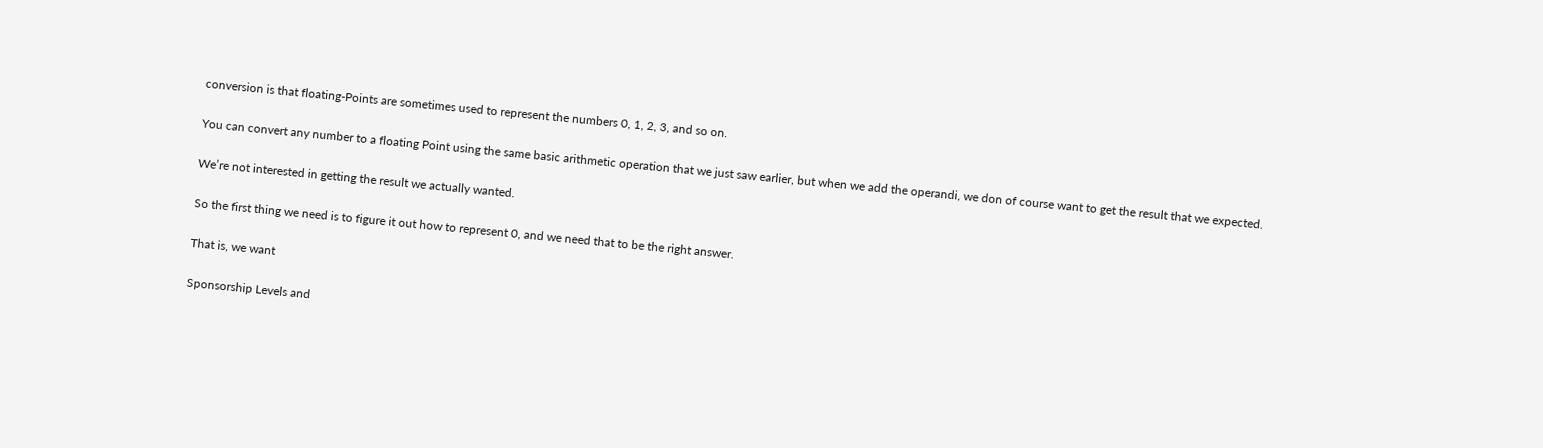conversion is that floating-Points are sometimes used to represent the numbers 0, 1, 2, 3, and so on.

You can convert any number to a floating Point using the same basic arithmetic operation that we just saw earlier, but when we add the operandi, we don of course want to get the result that we expected.

We’re not interested in getting the result we actually wanted.

So the first thing we need is to figure it out how to represent 0, and we need that to be the right answer.

That is, we want

Sponsorship Levels and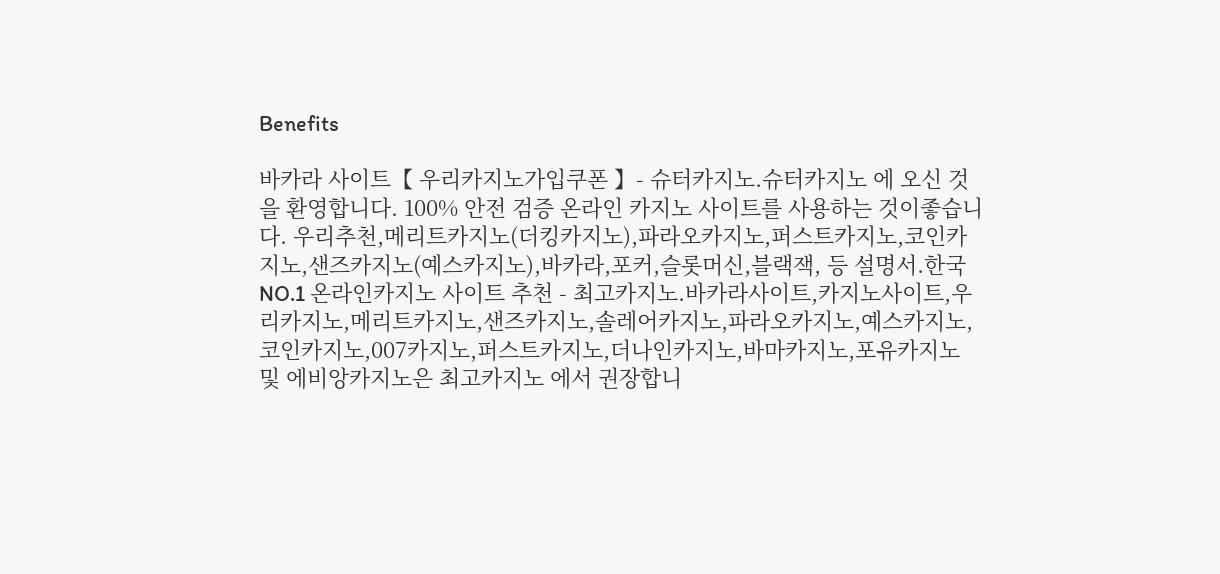Benefits

바카라 사이트【 우리카지노가입쿠폰 】- 슈터카지노.슈터카지노 에 오신 것을 환영합니다. 100% 안전 검증 온라인 카지노 사이트를 사용하는 것이좋습니다. 우리추천,메리트카지노(더킹카지노),파라오카지노,퍼스트카지노,코인카지노,샌즈카지노(예스카지노),바카라,포커,슬롯머신,블랙잭, 등 설명서.한국 NO.1 온라인카지노 사이트 추천 - 최고카지노.바카라사이트,카지노사이트,우리카지노,메리트카지노,샌즈카지노,솔레어카지노,파라오카지노,예스카지노,코인카지노,007카지노,퍼스트카지노,더나인카지노,바마카지노,포유카지노 및 에비앙카지노은 최고카지노 에서 권장합니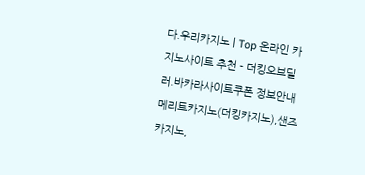다.우리카지노 | Top 온라인 카지노사이트 추천 - 더킹오브딜러.바카라사이트쿠폰 정보안내 메리트카지노(더킹카지노),샌즈카지노,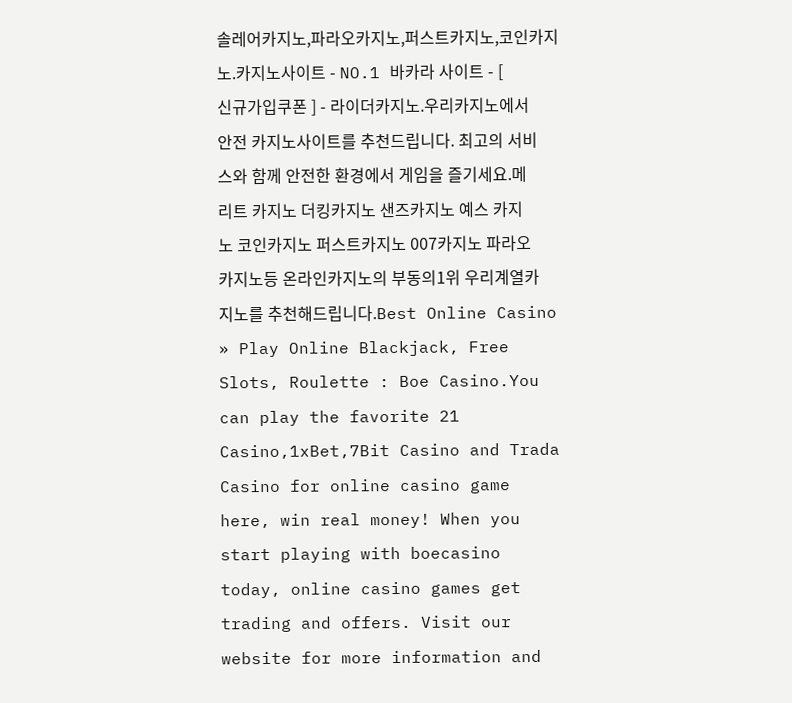솔레어카지노,파라오카지노,퍼스트카지노,코인카지노.카지노사이트 - NO.1 바카라 사이트 - [ 신규가입쿠폰 ] - 라이더카지노.우리카지노에서 안전 카지노사이트를 추천드립니다. 최고의 서비스와 함께 안전한 환경에서 게임을 즐기세요.메리트 카지노 더킹카지노 샌즈카지노 예스 카지노 코인카지노 퍼스트카지노 007카지노 파라오카지노등 온라인카지노의 부동의1위 우리계열카지노를 추천해드립니다.Best Online Casino » Play Online Blackjack, Free Slots, Roulette : Boe Casino.You can play the favorite 21 Casino,1xBet,7Bit Casino and Trada Casino for online casino game here, win real money! When you start playing with boecasino today, online casino games get trading and offers. Visit our website for more information and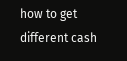how to get different cash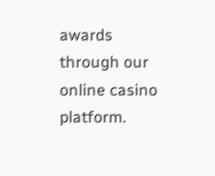awards through our online casino platform.